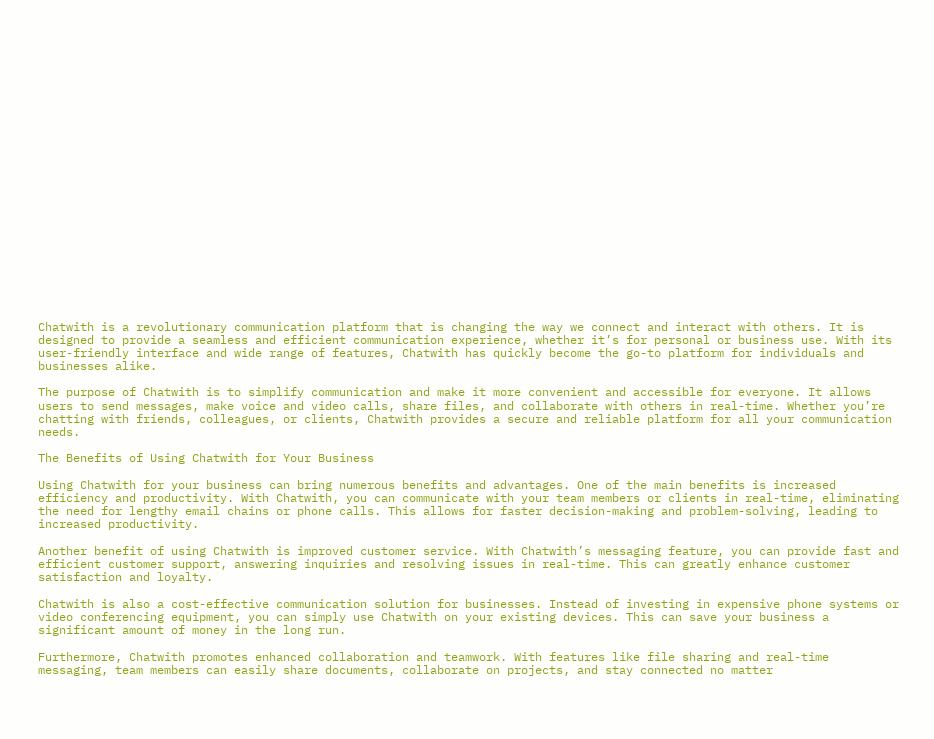Chatwith is a revolutionary communication platform that is changing the way we connect and interact with others. It is designed to provide a seamless and efficient communication experience, whether it’s for personal or business use. With its user-friendly interface and wide range of features, Chatwith has quickly become the go-to platform for individuals and businesses alike.

The purpose of Chatwith is to simplify communication and make it more convenient and accessible for everyone. It allows users to send messages, make voice and video calls, share files, and collaborate with others in real-time. Whether you’re chatting with friends, colleagues, or clients, Chatwith provides a secure and reliable platform for all your communication needs.

The Benefits of Using Chatwith for Your Business

Using Chatwith for your business can bring numerous benefits and advantages. One of the main benefits is increased efficiency and productivity. With Chatwith, you can communicate with your team members or clients in real-time, eliminating the need for lengthy email chains or phone calls. This allows for faster decision-making and problem-solving, leading to increased productivity.

Another benefit of using Chatwith is improved customer service. With Chatwith’s messaging feature, you can provide fast and efficient customer support, answering inquiries and resolving issues in real-time. This can greatly enhance customer satisfaction and loyalty.

Chatwith is also a cost-effective communication solution for businesses. Instead of investing in expensive phone systems or video conferencing equipment, you can simply use Chatwith on your existing devices. This can save your business a significant amount of money in the long run.

Furthermore, Chatwith promotes enhanced collaboration and teamwork. With features like file sharing and real-time messaging, team members can easily share documents, collaborate on projects, and stay connected no matter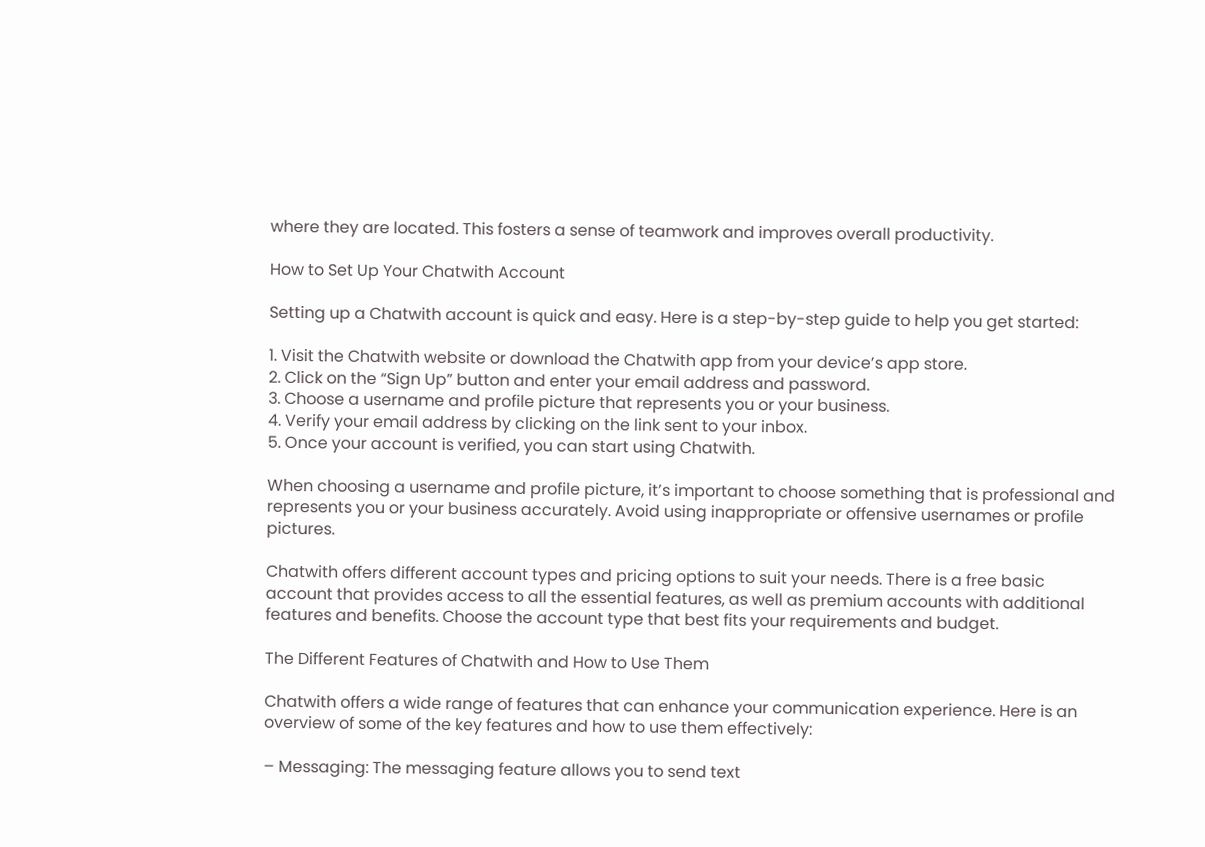where they are located. This fosters a sense of teamwork and improves overall productivity.

How to Set Up Your Chatwith Account

Setting up a Chatwith account is quick and easy. Here is a step-by-step guide to help you get started:

1. Visit the Chatwith website or download the Chatwith app from your device’s app store.
2. Click on the “Sign Up” button and enter your email address and password.
3. Choose a username and profile picture that represents you or your business.
4. Verify your email address by clicking on the link sent to your inbox.
5. Once your account is verified, you can start using Chatwith.

When choosing a username and profile picture, it’s important to choose something that is professional and represents you or your business accurately. Avoid using inappropriate or offensive usernames or profile pictures.

Chatwith offers different account types and pricing options to suit your needs. There is a free basic account that provides access to all the essential features, as well as premium accounts with additional features and benefits. Choose the account type that best fits your requirements and budget.

The Different Features of Chatwith and How to Use Them

Chatwith offers a wide range of features that can enhance your communication experience. Here is an overview of some of the key features and how to use them effectively:

– Messaging: The messaging feature allows you to send text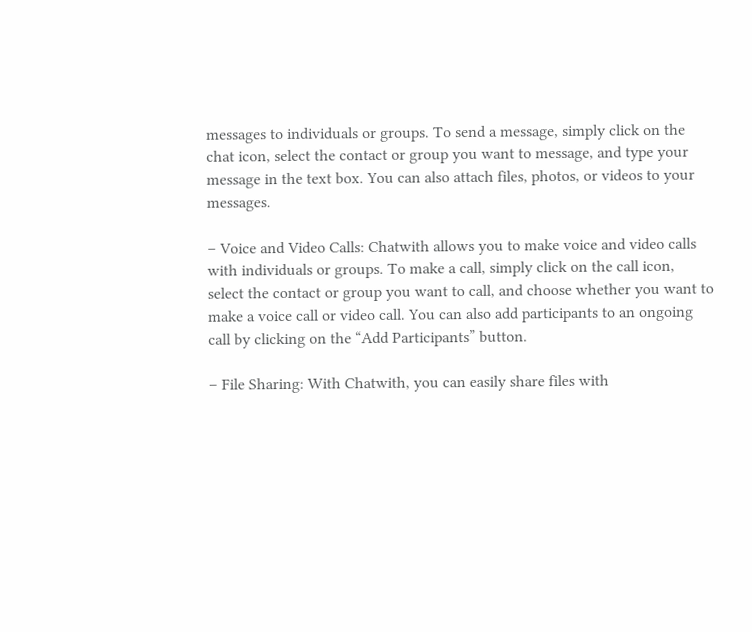messages to individuals or groups. To send a message, simply click on the chat icon, select the contact or group you want to message, and type your message in the text box. You can also attach files, photos, or videos to your messages.

– Voice and Video Calls: Chatwith allows you to make voice and video calls with individuals or groups. To make a call, simply click on the call icon, select the contact or group you want to call, and choose whether you want to make a voice call or video call. You can also add participants to an ongoing call by clicking on the “Add Participants” button.

– File Sharing: With Chatwith, you can easily share files with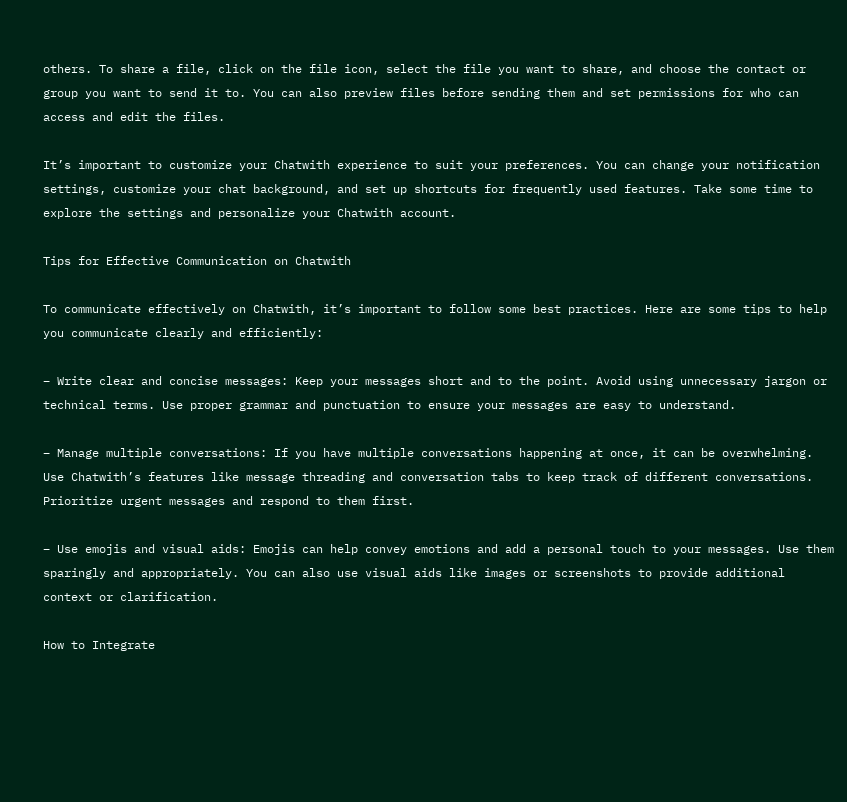others. To share a file, click on the file icon, select the file you want to share, and choose the contact or group you want to send it to. You can also preview files before sending them and set permissions for who can access and edit the files.

It’s important to customize your Chatwith experience to suit your preferences. You can change your notification settings, customize your chat background, and set up shortcuts for frequently used features. Take some time to explore the settings and personalize your Chatwith account.

Tips for Effective Communication on Chatwith

To communicate effectively on Chatwith, it’s important to follow some best practices. Here are some tips to help you communicate clearly and efficiently:

– Write clear and concise messages: Keep your messages short and to the point. Avoid using unnecessary jargon or technical terms. Use proper grammar and punctuation to ensure your messages are easy to understand.

– Manage multiple conversations: If you have multiple conversations happening at once, it can be overwhelming. Use Chatwith’s features like message threading and conversation tabs to keep track of different conversations. Prioritize urgent messages and respond to them first.

– Use emojis and visual aids: Emojis can help convey emotions and add a personal touch to your messages. Use them sparingly and appropriately. You can also use visual aids like images or screenshots to provide additional context or clarification.

How to Integrate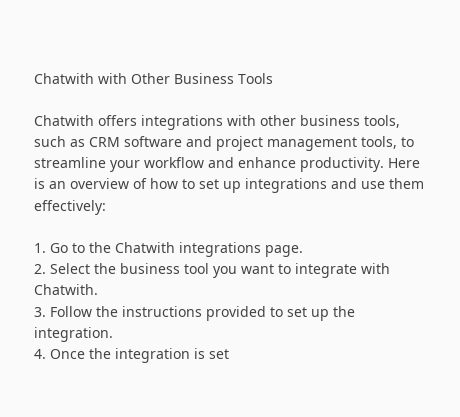Chatwith with Other Business Tools

Chatwith offers integrations with other business tools, such as CRM software and project management tools, to streamline your workflow and enhance productivity. Here is an overview of how to set up integrations and use them effectively:

1. Go to the Chatwith integrations page.
2. Select the business tool you want to integrate with Chatwith.
3. Follow the instructions provided to set up the integration.
4. Once the integration is set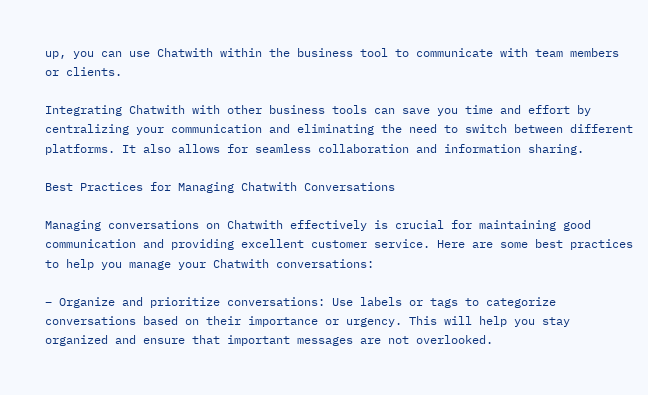up, you can use Chatwith within the business tool to communicate with team members or clients.

Integrating Chatwith with other business tools can save you time and effort by centralizing your communication and eliminating the need to switch between different platforms. It also allows for seamless collaboration and information sharing.

Best Practices for Managing Chatwith Conversations

Managing conversations on Chatwith effectively is crucial for maintaining good communication and providing excellent customer service. Here are some best practices to help you manage your Chatwith conversations:

– Organize and prioritize conversations: Use labels or tags to categorize conversations based on their importance or urgency. This will help you stay organized and ensure that important messages are not overlooked.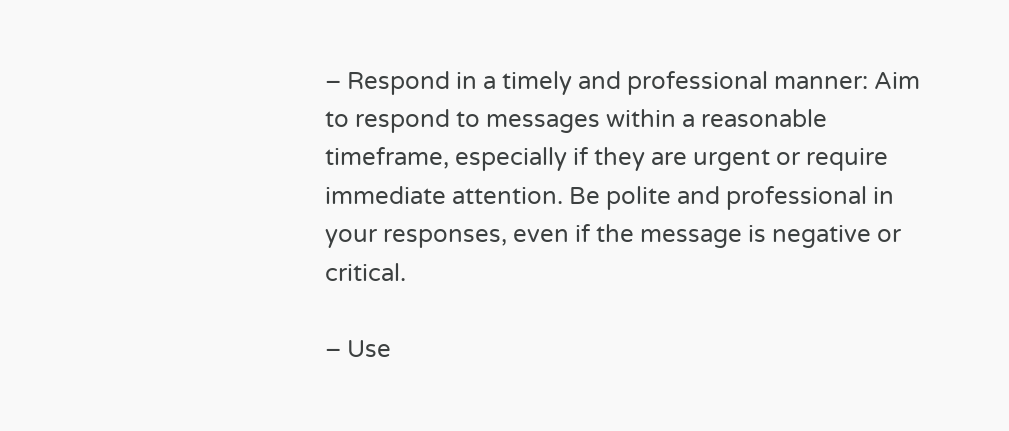– Respond in a timely and professional manner: Aim to respond to messages within a reasonable timeframe, especially if they are urgent or require immediate attention. Be polite and professional in your responses, even if the message is negative or critical.

– Use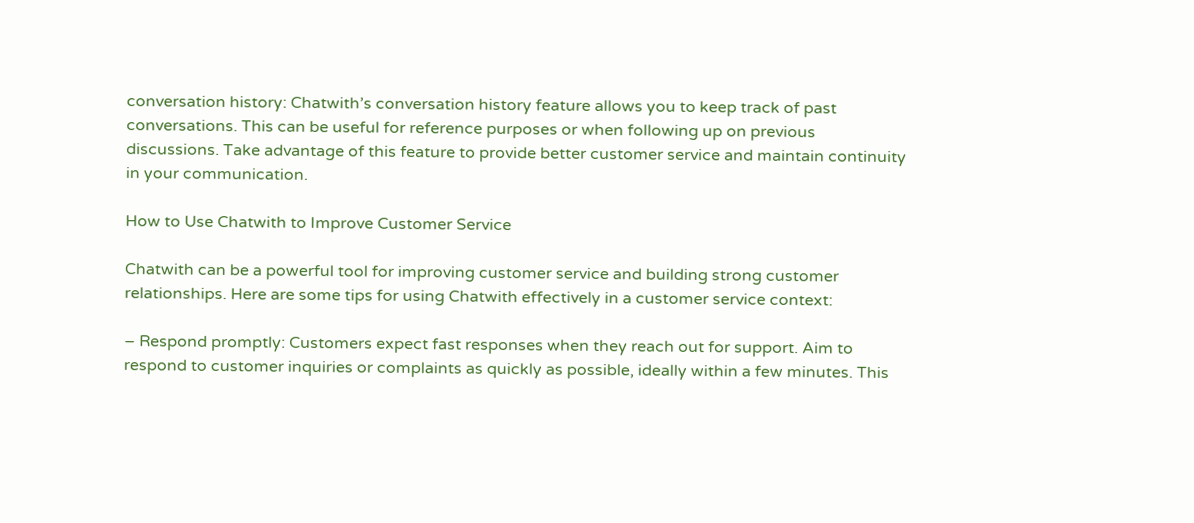conversation history: Chatwith’s conversation history feature allows you to keep track of past conversations. This can be useful for reference purposes or when following up on previous discussions. Take advantage of this feature to provide better customer service and maintain continuity in your communication.

How to Use Chatwith to Improve Customer Service

Chatwith can be a powerful tool for improving customer service and building strong customer relationships. Here are some tips for using Chatwith effectively in a customer service context:

– Respond promptly: Customers expect fast responses when they reach out for support. Aim to respond to customer inquiries or complaints as quickly as possible, ideally within a few minutes. This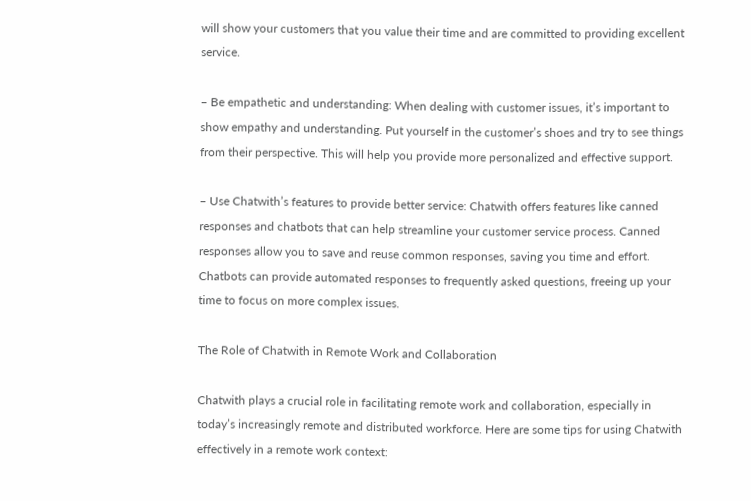will show your customers that you value their time and are committed to providing excellent service.

– Be empathetic and understanding: When dealing with customer issues, it’s important to show empathy and understanding. Put yourself in the customer’s shoes and try to see things from their perspective. This will help you provide more personalized and effective support.

– Use Chatwith’s features to provide better service: Chatwith offers features like canned responses and chatbots that can help streamline your customer service process. Canned responses allow you to save and reuse common responses, saving you time and effort. Chatbots can provide automated responses to frequently asked questions, freeing up your time to focus on more complex issues.

The Role of Chatwith in Remote Work and Collaboration

Chatwith plays a crucial role in facilitating remote work and collaboration, especially in today’s increasingly remote and distributed workforce. Here are some tips for using Chatwith effectively in a remote work context: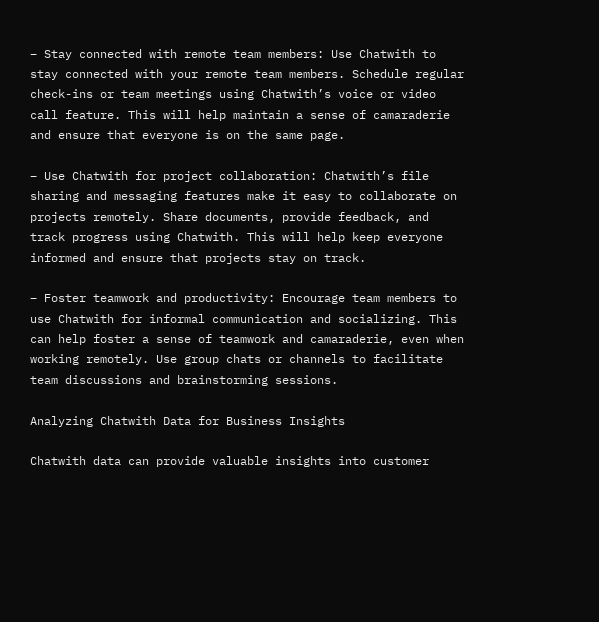– Stay connected with remote team members: Use Chatwith to stay connected with your remote team members. Schedule regular check-ins or team meetings using Chatwith’s voice or video call feature. This will help maintain a sense of camaraderie and ensure that everyone is on the same page.

– Use Chatwith for project collaboration: Chatwith’s file sharing and messaging features make it easy to collaborate on projects remotely. Share documents, provide feedback, and track progress using Chatwith. This will help keep everyone informed and ensure that projects stay on track.

– Foster teamwork and productivity: Encourage team members to use Chatwith for informal communication and socializing. This can help foster a sense of teamwork and camaraderie, even when working remotely. Use group chats or channels to facilitate team discussions and brainstorming sessions.

Analyzing Chatwith Data for Business Insights

Chatwith data can provide valuable insights into customer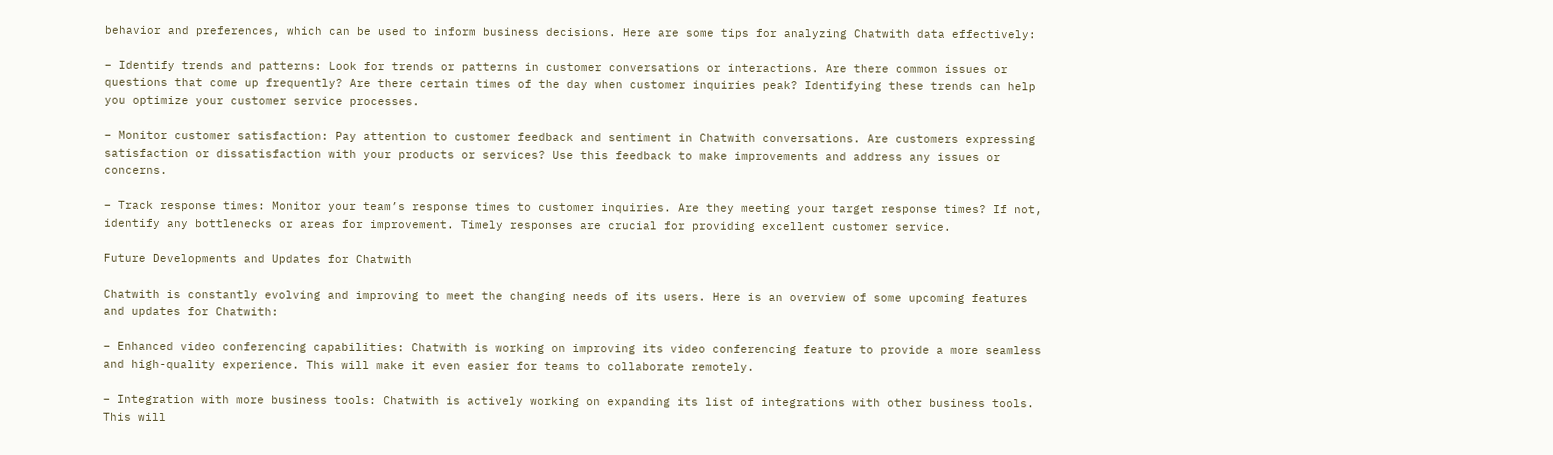behavior and preferences, which can be used to inform business decisions. Here are some tips for analyzing Chatwith data effectively:

– Identify trends and patterns: Look for trends or patterns in customer conversations or interactions. Are there common issues or questions that come up frequently? Are there certain times of the day when customer inquiries peak? Identifying these trends can help you optimize your customer service processes.

– Monitor customer satisfaction: Pay attention to customer feedback and sentiment in Chatwith conversations. Are customers expressing satisfaction or dissatisfaction with your products or services? Use this feedback to make improvements and address any issues or concerns.

– Track response times: Monitor your team’s response times to customer inquiries. Are they meeting your target response times? If not, identify any bottlenecks or areas for improvement. Timely responses are crucial for providing excellent customer service.

Future Developments and Updates for Chatwith

Chatwith is constantly evolving and improving to meet the changing needs of its users. Here is an overview of some upcoming features and updates for Chatwith:

– Enhanced video conferencing capabilities: Chatwith is working on improving its video conferencing feature to provide a more seamless and high-quality experience. This will make it even easier for teams to collaborate remotely.

– Integration with more business tools: Chatwith is actively working on expanding its list of integrations with other business tools. This will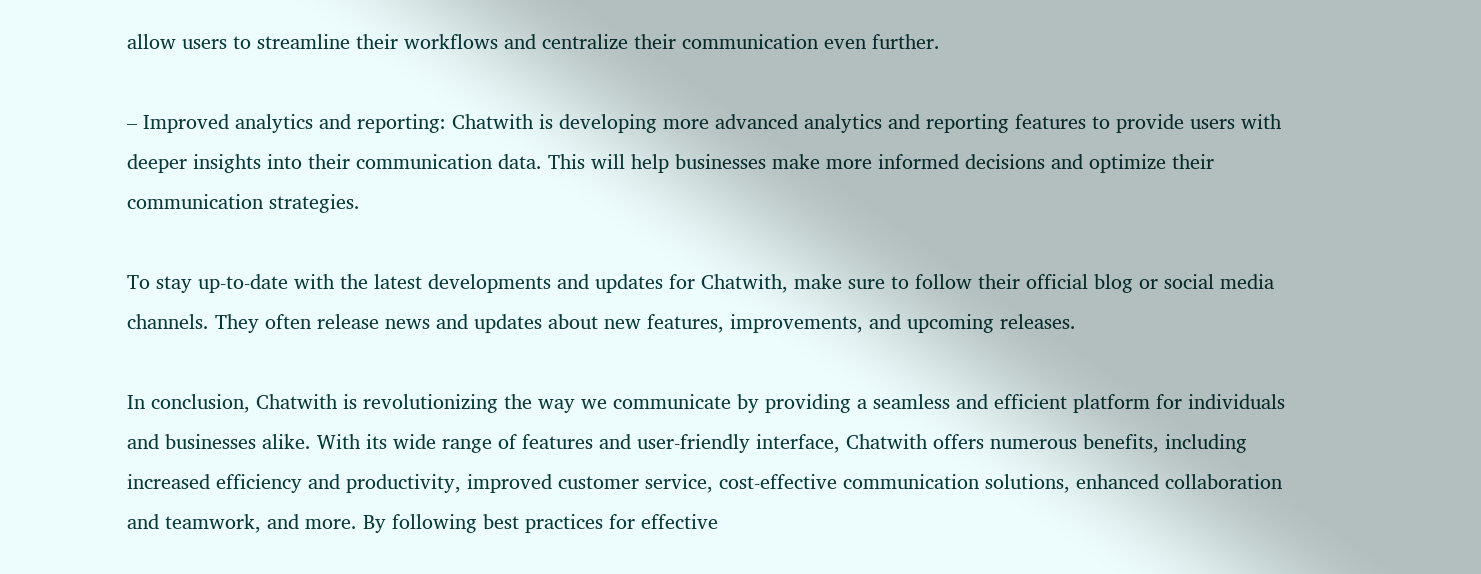allow users to streamline their workflows and centralize their communication even further.

– Improved analytics and reporting: Chatwith is developing more advanced analytics and reporting features to provide users with deeper insights into their communication data. This will help businesses make more informed decisions and optimize their communication strategies.

To stay up-to-date with the latest developments and updates for Chatwith, make sure to follow their official blog or social media channels. They often release news and updates about new features, improvements, and upcoming releases.

In conclusion, Chatwith is revolutionizing the way we communicate by providing a seamless and efficient platform for individuals and businesses alike. With its wide range of features and user-friendly interface, Chatwith offers numerous benefits, including increased efficiency and productivity, improved customer service, cost-effective communication solutions, enhanced collaboration and teamwork, and more. By following best practices for effective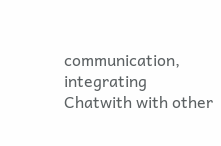communication, integrating Chatwith with other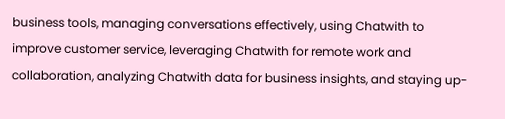business tools, managing conversations effectively, using Chatwith to improve customer service, leveraging Chatwith for remote work and collaboration, analyzing Chatwith data for business insights, and staying up-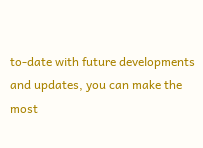to-date with future developments and updates, you can make the most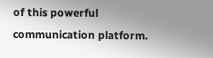of this powerful communication platform.